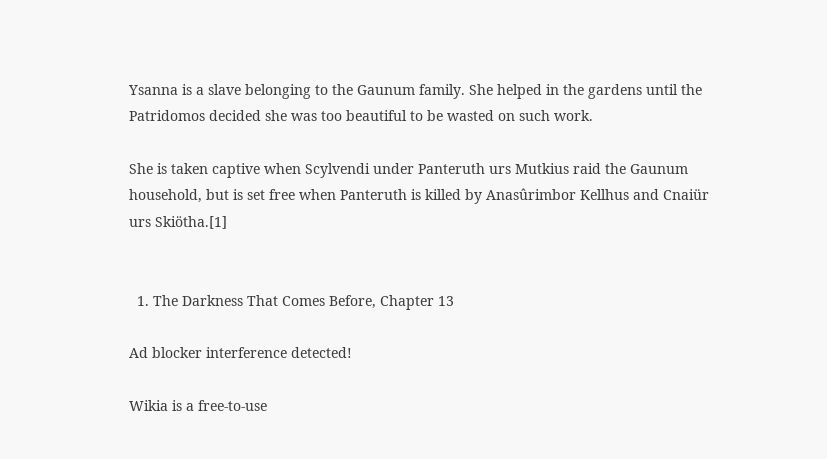Ysanna is a slave belonging to the Gaunum family. She helped in the gardens until the Patridomos decided she was too beautiful to be wasted on such work.

She is taken captive when Scylvendi under Panteruth urs Mutkius raid the Gaunum household, but is set free when Panteruth is killed by Anasûrimbor Kellhus and Cnaiür urs Skiötha.[1]


  1. The Darkness That Comes Before, Chapter 13

Ad blocker interference detected!

Wikia is a free-to-use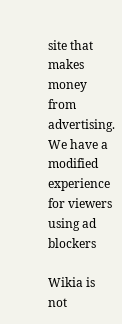site that makes money from advertising. We have a modified experience for viewers using ad blockers

Wikia is not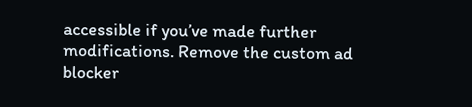accessible if you’ve made further modifications. Remove the custom ad blocker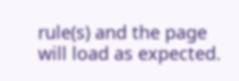rule(s) and the page will load as expected.